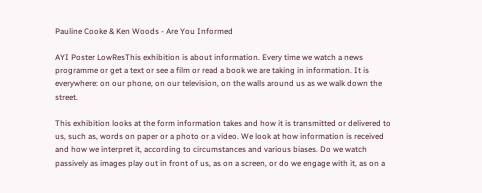Pauline Cooke & Ken Woods - Are You Informed

AYI Poster LowResThis exhibition is about information. Every time we watch a news programme or get a text or see a film or read a book we are taking in information. It is everywhere: on our phone, on our television, on the walls around us as we walk down the street.

This exhibition looks at the form information takes and how it is transmitted or delivered to us, such as, words on paper or a photo or a video. We look at how information is received and how we interpret it, according to circumstances and various biases. Do we watch passively as images play out in front of us, as on a screen, or do we engage with it, as on a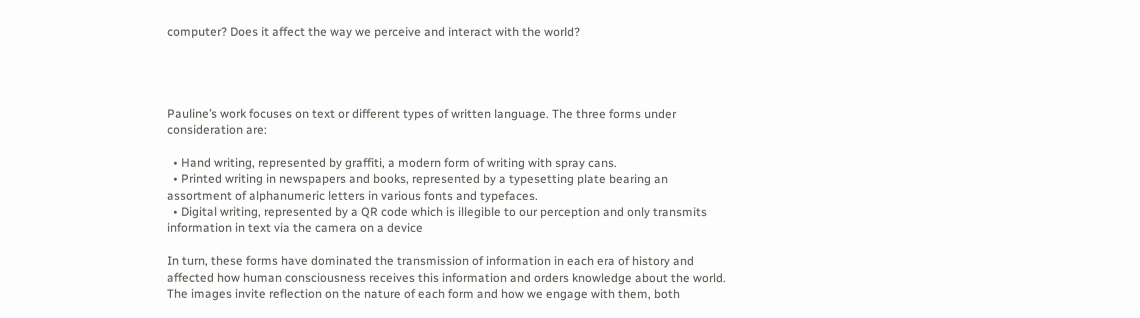computer? Does it affect the way we perceive and interact with the world?




Pauline’s work focuses on text or different types of written language. The three forms under consideration are:

  • Hand writing, represented by graffiti, a modern form of writing with spray cans.
  • Printed writing in newspapers and books, represented by a typesetting plate bearing an assortment of alphanumeric letters in various fonts and typefaces.
  • Digital writing, represented by a QR code which is illegible to our perception and only transmits information in text via the camera on a device

In turn, these forms have dominated the transmission of information in each era of history and affected how human consciousness receives this information and orders knowledge about the world. The images invite reflection on the nature of each form and how we engage with them, both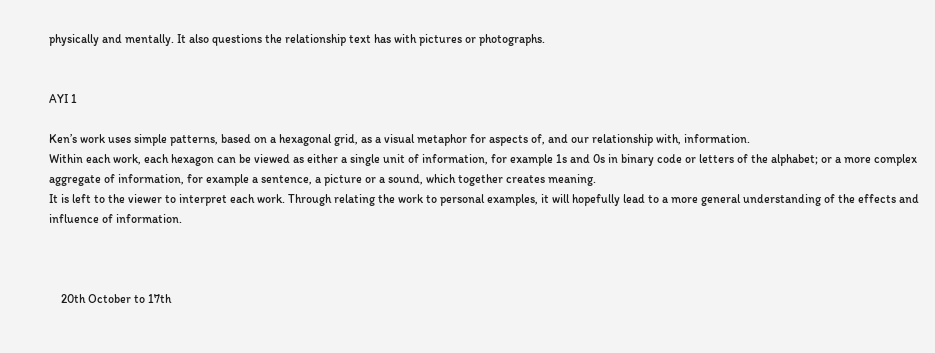physically and mentally. It also questions the relationship text has with pictures or photographs.


AYI 1

Ken’s work uses simple patterns, based on a hexagonal grid, as a visual metaphor for aspects of, and our relationship with, information.
Within each work, each hexagon can be viewed as either a single unit of information, for example 1s and 0s in binary code or letters of the alphabet; or a more complex aggregate of information, for example a sentence, a picture or a sound, which together creates meaning.
It is left to the viewer to interpret each work. Through relating the work to personal examples, it will hopefully lead to a more general understanding of the effects and influence of information.



    20th October to 17th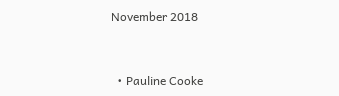November 2018


  • Pauline Cooke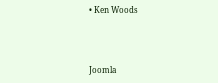• Ken Woods



Joomla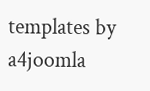templates by a4joomla